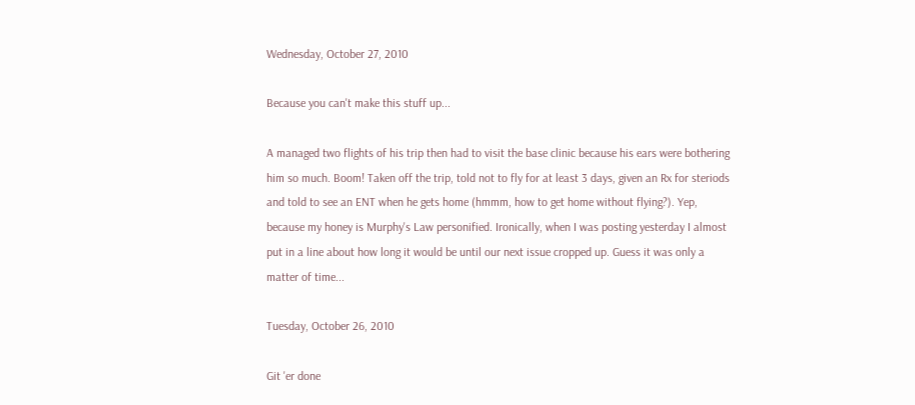Wednesday, October 27, 2010

Because you can't make this stuff up...

A managed two flights of his trip then had to visit the base clinic because his ears were bothering him so much. Boom! Taken off the trip, told not to fly for at least 3 days, given an Rx for steriods and told to see an ENT when he gets home (hmmm, how to get home without flying?). Yep, because my honey is Murphy's Law personified. Ironically, when I was posting yesterday I almost put in a line about how long it would be until our next issue cropped up. Guess it was only a matter of time...

Tuesday, October 26, 2010

Git 'er done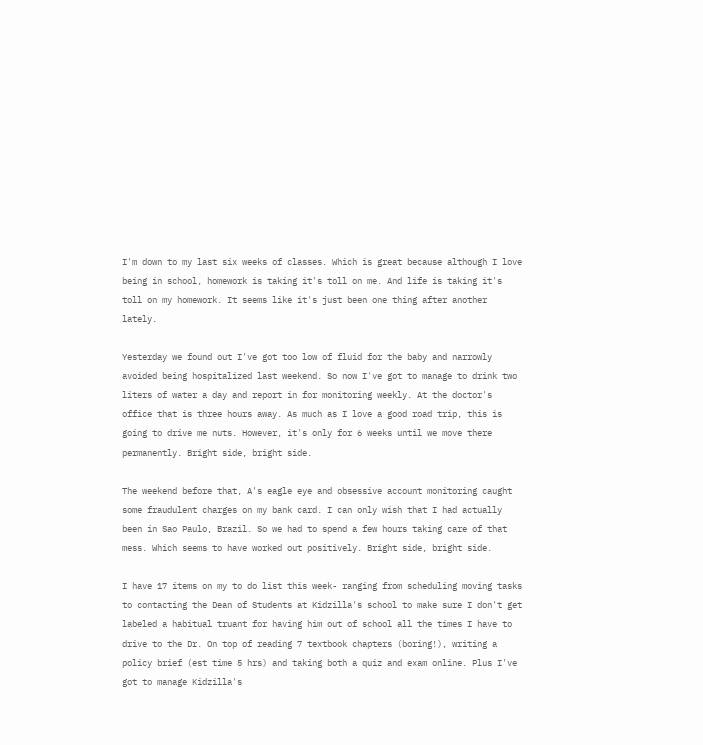I'm down to my last six weeks of classes. Which is great because although I love being in school, homework is taking it's toll on me. And life is taking it's toll on my homework. It seems like it's just been one thing after another lately.

Yesterday we found out I've got too low of fluid for the baby and narrowly avoided being hospitalized last weekend. So now I've got to manage to drink two liters of water a day and report in for monitoring weekly. At the doctor's office that is three hours away. As much as I love a good road trip, this is going to drive me nuts. However, it's only for 6 weeks until we move there permanently. Bright side, bright side.

The weekend before that, A's eagle eye and obsessive account monitoring caught some fraudulent charges on my bank card. I can only wish that I had actually been in Sao Paulo, Brazil. So we had to spend a few hours taking care of that mess. Which seems to have worked out positively. Bright side, bright side.

I have 17 items on my to do list this week- ranging from scheduling moving tasks to contacting the Dean of Students at Kidzilla's school to make sure I don't get labeled a habitual truant for having him out of school all the times I have to drive to the Dr. On top of reading 7 textbook chapters (boring!), writing a policy brief (est time 5 hrs) and taking both a quiz and exam online. Plus I've got to manage Kidzilla's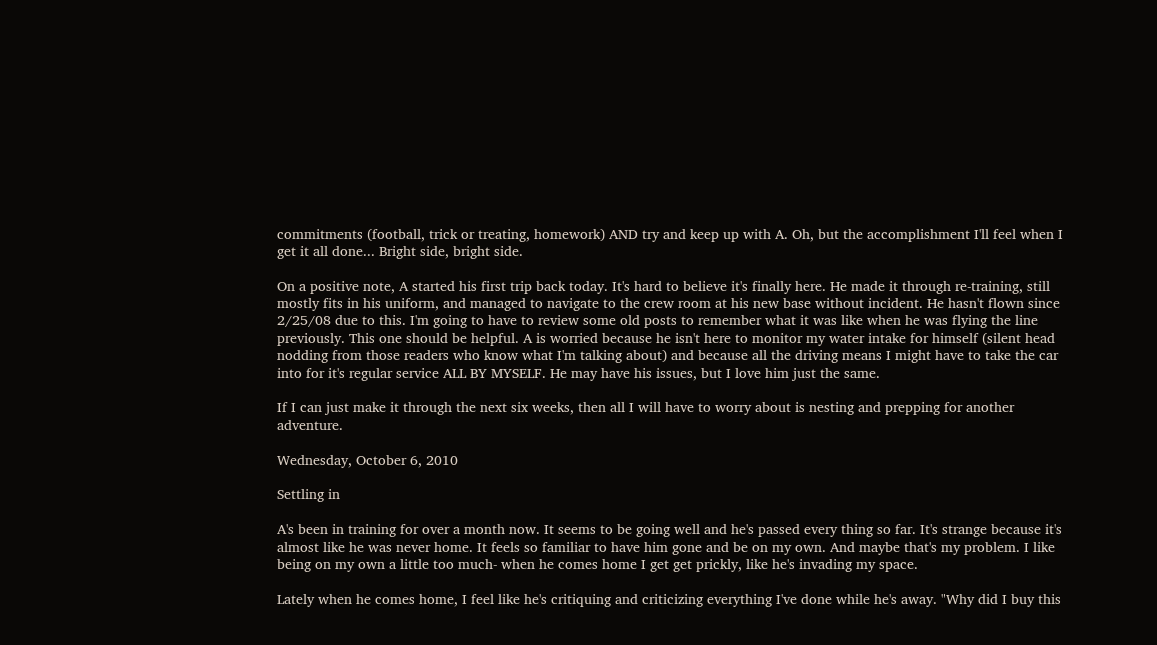commitments (football, trick or treating, homework) AND try and keep up with A. Oh, but the accomplishment I'll feel when I get it all done... Bright side, bright side.

On a positive note, A started his first trip back today. It's hard to believe it's finally here. He made it through re-training, still mostly fits in his uniform, and managed to navigate to the crew room at his new base without incident. He hasn't flown since 2/25/08 due to this. I'm going to have to review some old posts to remember what it was like when he was flying the line previously. This one should be helpful. A is worried because he isn't here to monitor my water intake for himself (silent head nodding from those readers who know what I'm talking about) and because all the driving means I might have to take the car into for it's regular service ALL BY MYSELF. He may have his issues, but I love him just the same.

If I can just make it through the next six weeks, then all I will have to worry about is nesting and prepping for another adventure.

Wednesday, October 6, 2010

Settling in

A's been in training for over a month now. It seems to be going well and he's passed every thing so far. It's strange because it's almost like he was never home. It feels so familiar to have him gone and be on my own. And maybe that's my problem. I like being on my own a little too much- when he comes home I get get prickly, like he's invading my space.

Lately when he comes home, I feel like he's critiquing and criticizing everything I've done while he's away. "Why did I buy this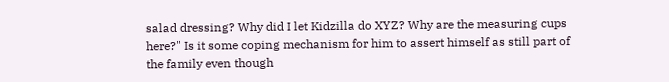salad dressing? Why did I let Kidzilla do XYZ? Why are the measuring cups here?" Is it some coping mechanism for him to assert himself as still part of the family even though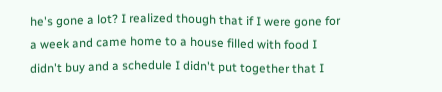he's gone a lot? I realized though that if I were gone for a week and came home to a house filled with food I didn't buy and a schedule I didn't put together that I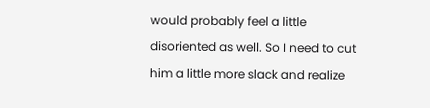would probably feel a little disoriented as well. So I need to cut him a little more slack and realize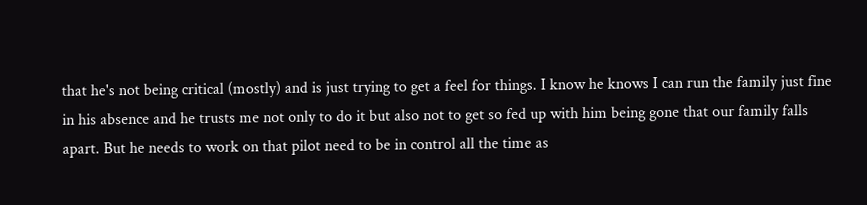that he's not being critical (mostly) and is just trying to get a feel for things. I know he knows I can run the family just fine in his absence and he trusts me not only to do it but also not to get so fed up with him being gone that our family falls apart. But he needs to work on that pilot need to be in control all the time as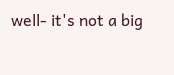well- it's not a big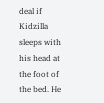deal if Kidzilla sleeps with his head at the foot of the bed. He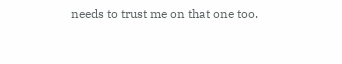needs to trust me on that one too.